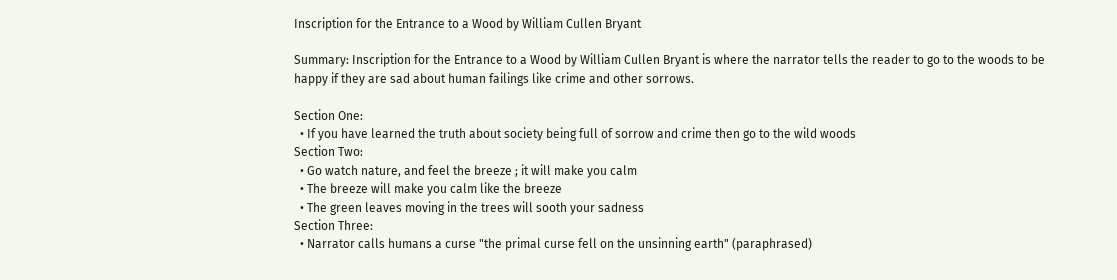Inscription for the Entrance to a Wood by William Cullen Bryant

Summary: Inscription for the Entrance to a Wood by William Cullen Bryant is where the narrator tells the reader to go to the woods to be happy if they are sad about human failings like crime and other sorrows.

Section One:
  • If you have learned the truth about society being full of sorrow and crime then go to the wild woods
Section Two:
  • Go watch nature, and feel the breeze ; it will make you calm
  • The breeze will make you calm like the breeze
  • The green leaves moving in the trees will sooth your sadness
Section Three:
  • Narrator calls humans a curse "the primal curse fell on the unsinning earth" (paraphrased)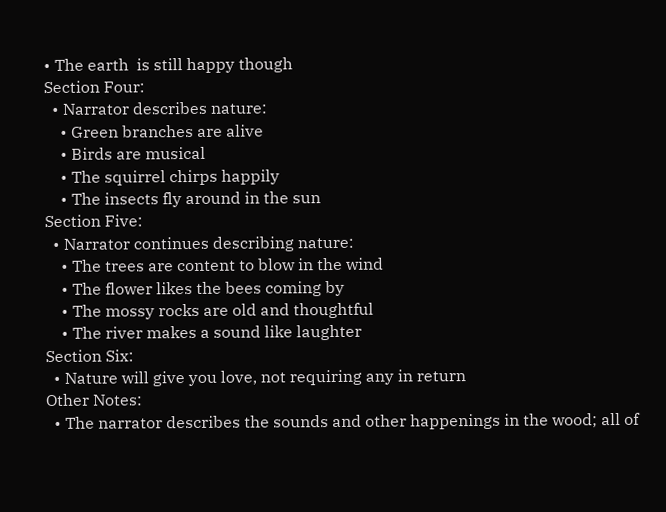• The earth  is still happy though
Section Four:
  • Narrator describes nature:
    • Green branches are alive
    • Birds are musical
    • The squirrel chirps happily
    • The insects fly around in the sun
Section Five:
  • Narrator continues describing nature:
    • The trees are content to blow in the wind
    • The flower likes the bees coming by
    • The mossy rocks are old and thoughtful
    • The river makes a sound like laughter
Section Six:
  • Nature will give you love, not requiring any in return
Other Notes:
  • The narrator describes the sounds and other happenings in the wood; all of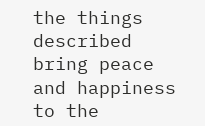the things described bring peace and happiness to the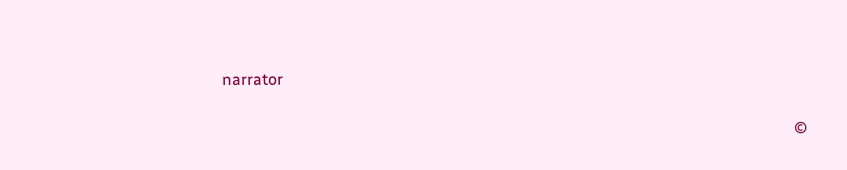narrator

                                                                                                                                               ©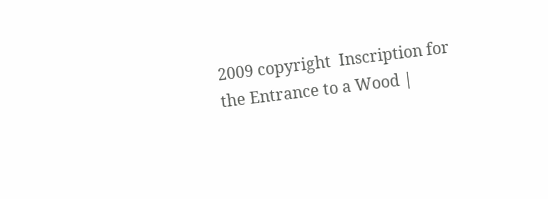2009 copyright  Inscription for the Entrance to a Wood |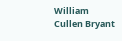William Cullen Bryant